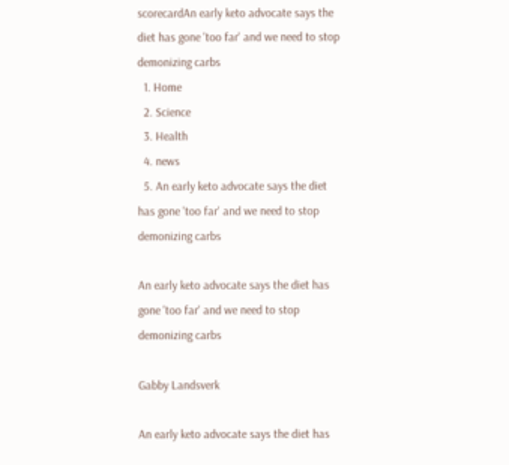scorecardAn early keto advocate says the diet has gone 'too far' and we need to stop demonizing carbs
  1. Home
  2. Science
  3. Health
  4. news
  5. An early keto advocate says the diet has gone 'too far' and we need to stop demonizing carbs

An early keto advocate says the diet has gone 'too far' and we need to stop demonizing carbs

Gabby Landsverk

An early keto advocate says the diet has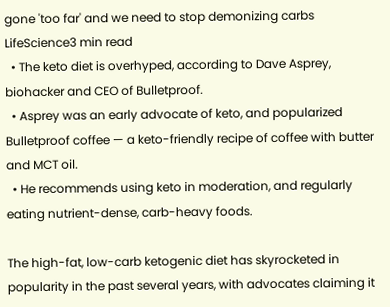gone 'too far' and we need to stop demonizing carbs
LifeScience3 min read
  • The keto diet is overhyped, according to Dave Asprey, biohacker and CEO of Bulletproof.
  • Asprey was an early advocate of keto, and popularized Bulletproof coffee — a keto-friendly recipe of coffee with butter and MCT oil.
  • He recommends using keto in moderation, and regularly eating nutrient-dense, carb-heavy foods.

The high-fat, low-carb ketogenic diet has skyrocketed in popularity in the past several years, with advocates claiming it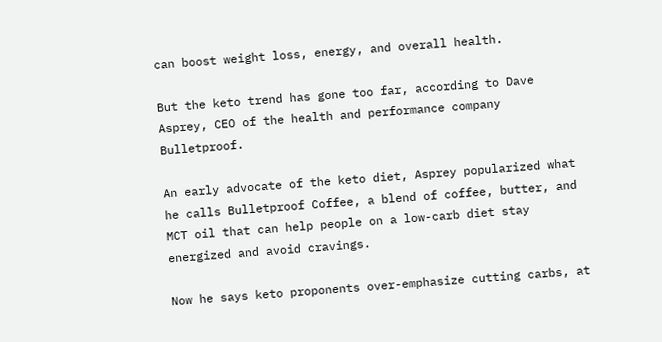can boost weight loss, energy, and overall health.

But the keto trend has gone too far, according to Dave Asprey, CEO of the health and performance company Bulletproof.

An early advocate of the keto diet, Asprey popularized what he calls Bulletproof Coffee, a blend of coffee, butter, and MCT oil that can help people on a low-carb diet stay energized and avoid cravings.

Now he says keto proponents over-emphasize cutting carbs, at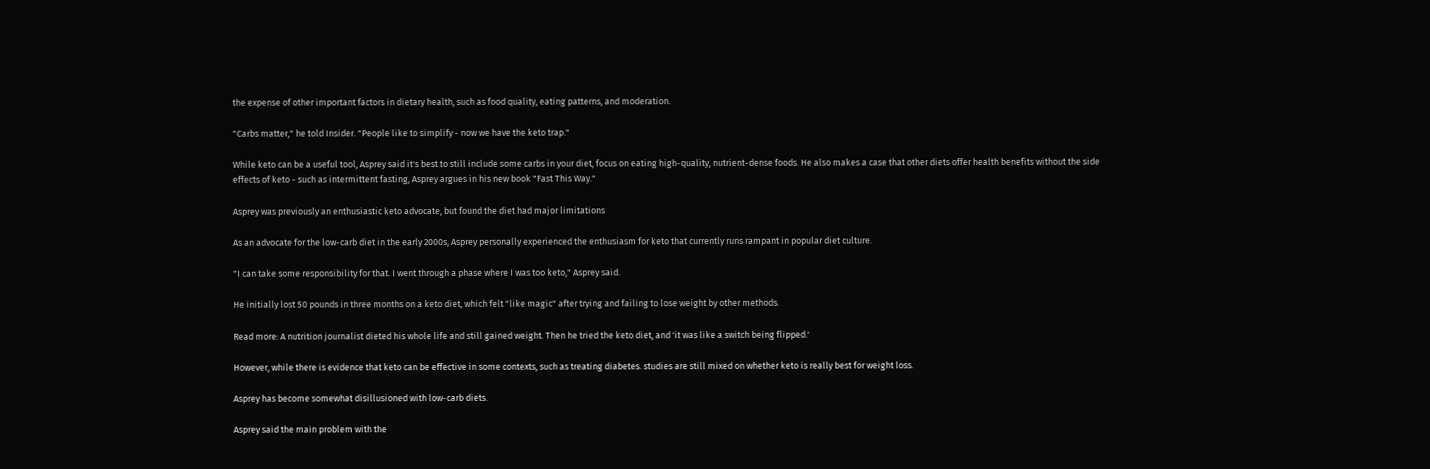the expense of other important factors in dietary health, such as food quality, eating patterns, and moderation.

"Carbs matter," he told Insider. "People like to simplify - now we have the keto trap."

While keto can be a useful tool, Asprey said it's best to still include some carbs in your diet, focus on eating high-quality, nutrient-dense foods. He also makes a case that other diets offer health benefits without the side effects of keto - such as intermittent fasting, Asprey argues in his new book "Fast This Way."

Asprey was previously an enthusiastic keto advocate, but found the diet had major limitations

As an advocate for the low-carb diet in the early 2000s, Asprey personally experienced the enthusiasm for keto that currently runs rampant in popular diet culture.

"I can take some responsibility for that. I went through a phase where I was too keto," Asprey said.

He initially lost 50 pounds in three months on a keto diet, which felt "like magic" after trying and failing to lose weight by other methods.

Read more: A nutrition journalist dieted his whole life and still gained weight. Then he tried the keto diet, and 'it was like a switch being flipped.'

However, while there is evidence that keto can be effective in some contexts, such as treating diabetes. studies are still mixed on whether keto is really best for weight loss.

Asprey has become somewhat disillusioned with low-carb diets.

Asprey said the main problem with the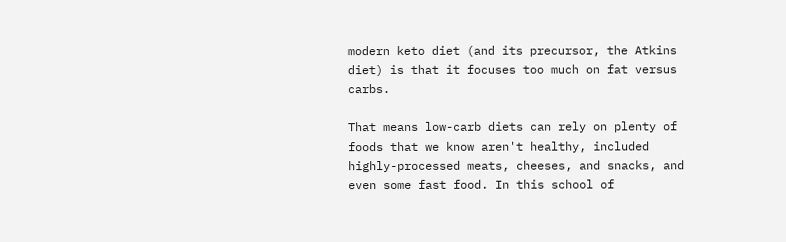modern keto diet (and its precursor, the Atkins diet) is that it focuses too much on fat versus carbs.

That means low-carb diets can rely on plenty of foods that we know aren't healthy, included highly-processed meats, cheeses, and snacks, and even some fast food. In this school of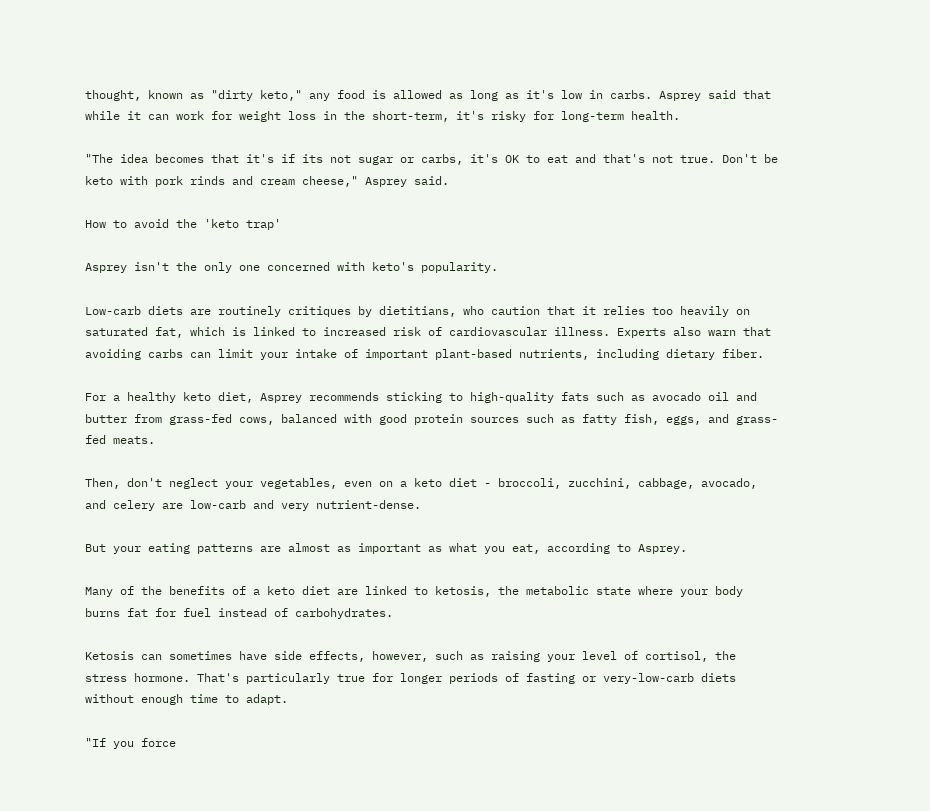thought, known as "dirty keto," any food is allowed as long as it's low in carbs. Asprey said that while it can work for weight loss in the short-term, it's risky for long-term health.

"The idea becomes that it's if its not sugar or carbs, it's OK to eat and that's not true. Don't be keto with pork rinds and cream cheese," Asprey said.

How to avoid the 'keto trap'

Asprey isn't the only one concerned with keto's popularity.

Low-carb diets are routinely critiques by dietitians, who caution that it relies too heavily on saturated fat, which is linked to increased risk of cardiovascular illness. Experts also warn that avoiding carbs can limit your intake of important plant-based nutrients, including dietary fiber.

For a healthy keto diet, Asprey recommends sticking to high-quality fats such as avocado oil and butter from grass-fed cows, balanced with good protein sources such as fatty fish, eggs, and grass-fed meats.

Then, don't neglect your vegetables, even on a keto diet - broccoli, zucchini, cabbage, avocado, and celery are low-carb and very nutrient-dense.

But your eating patterns are almost as important as what you eat, according to Asprey.

Many of the benefits of a keto diet are linked to ketosis, the metabolic state where your body burns fat for fuel instead of carbohydrates.

Ketosis can sometimes have side effects, however, such as raising your level of cortisol, the stress hormone. That's particularly true for longer periods of fasting or very-low-carb diets without enough time to adapt.

"If you force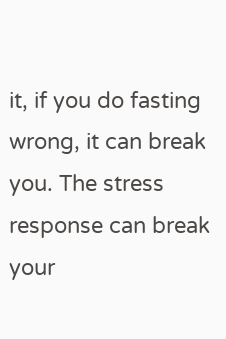it, if you do fasting wrong, it can break you. The stress response can break your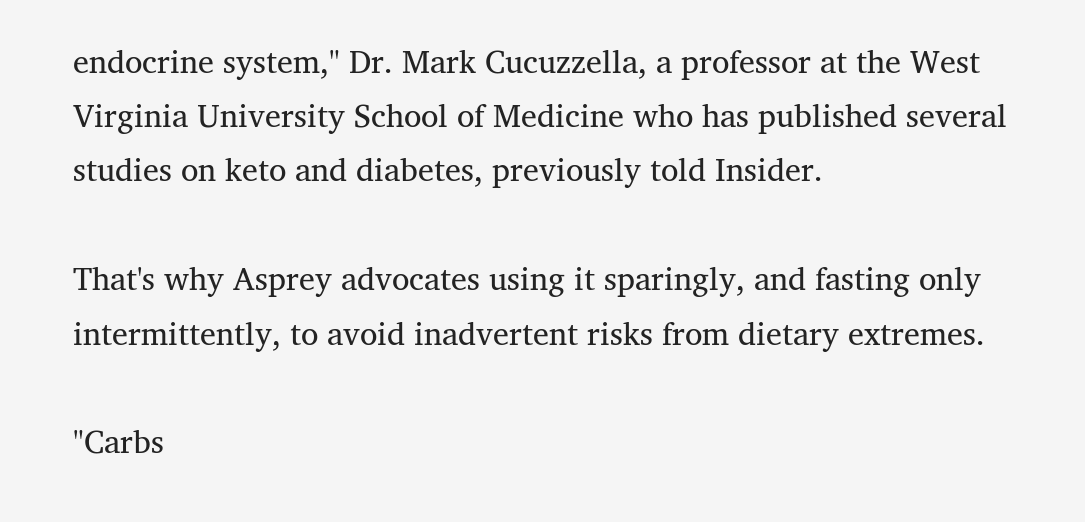endocrine system," Dr. Mark Cucuzzella, a professor at the West Virginia University School of Medicine who has published several studies on keto and diabetes, previously told Insider.

That's why Asprey advocates using it sparingly, and fasting only intermittently, to avoid inadvertent risks from dietary extremes.

"Carbs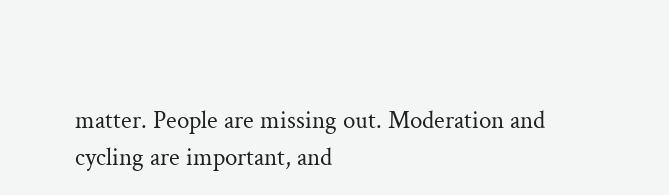matter. People are missing out. Moderation and cycling are important, and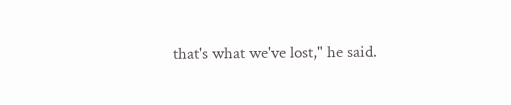that's what we've lost," he said.